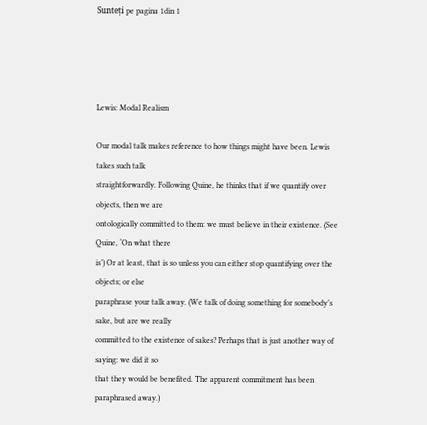Sunteți pe pagina 1din 1




Lewis: Modal Realism

Our modal talk makes reference to how things might have been. Lewis takes such talk
straightforwardly. Following Quine, he thinks that if we quantify over objects, then we are
ontologically committed to them: we must believe in their existence. (See Quine, ‘On what there
is’) Or at least, that is so unless you can either stop quantifying over the objects; or else
paraphrase your talk away. (We talk of doing something for somebody’s sake, but are we really
committed to the existence of sakes? Perhaps that is just another way of saying: we did it so
that they would be benefited. The apparent commitment has been paraphrased away.)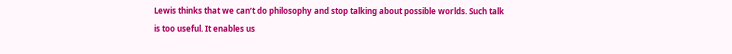Lewis thinks that we can’t do philosophy and stop talking about possible worlds. Such talk
is too useful. It enables us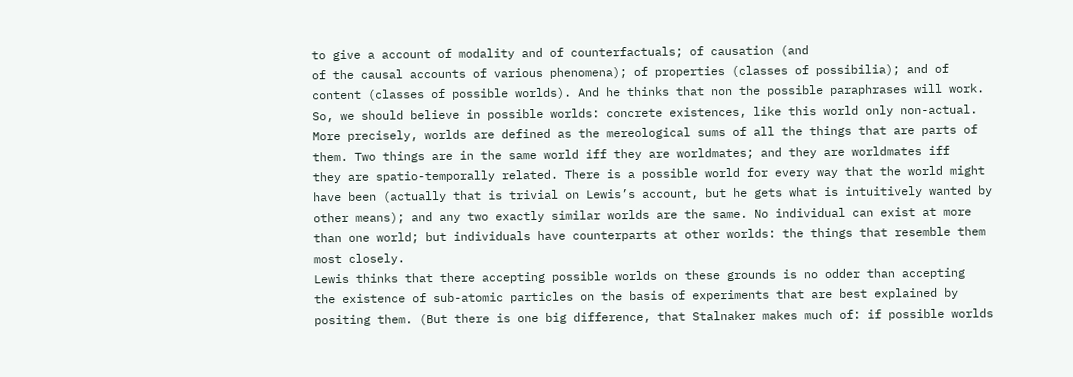to give a account of modality and of counterfactuals; of causation (and
of the causal accounts of various phenomena); of properties (classes of possibilia); and of
content (classes of possible worlds). And he thinks that non the possible paraphrases will work.
So, we should believe in possible worlds: concrete existences, like this world only non-actual.
More precisely, worlds are defined as the mereological sums of all the things that are parts of
them. Two things are in the same world iff they are worldmates; and they are worldmates iff
they are spatio-temporally related. There is a possible world for every way that the world might
have been (actually that is trivial on Lewis’s account, but he gets what is intuitively wanted by
other means); and any two exactly similar worlds are the same. No individual can exist at more
than one world; but individuals have counterparts at other worlds: the things that resemble them
most closely.
Lewis thinks that there accepting possible worlds on these grounds is no odder than accepting
the existence of sub-atomic particles on the basis of experiments that are best explained by
positing them. (But there is one big difference, that Stalnaker makes much of: if possible worlds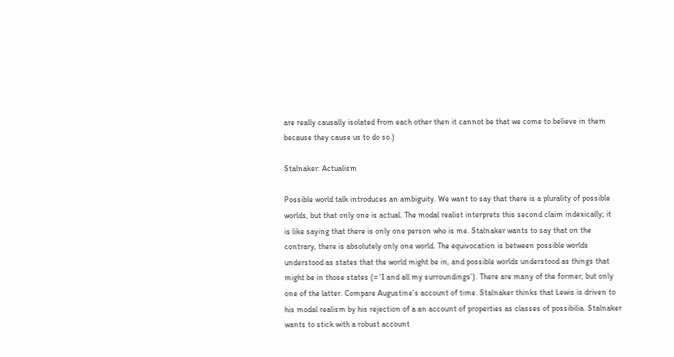are really causally isolated from each other then it cannot be that we come to believe in them
because they cause us to do so.)

Stalnaker: Actualism

Possible world talk introduces an ambiguity. We want to say that there is a plurality of possible
worlds, but that only one is actual. The modal realist interprets this second claim indexically; it
is like saying that there is only one person who is me. Stalnaker wants to say that on the
contrary, there is absolutely only one world. The equivocation is between possible worlds
understood as states that the world might be in, and possible worlds understood as things that
might be in those states (= ‘I and all my surroundings’). There are many of the former, but only
one of the latter. Compare Augustine’s account of time. Stalnaker thinks that Lewis is driven to
his modal realism by his rejection of a an account of properties as classes of possibilia. Stalnaker
wants to stick with a robust account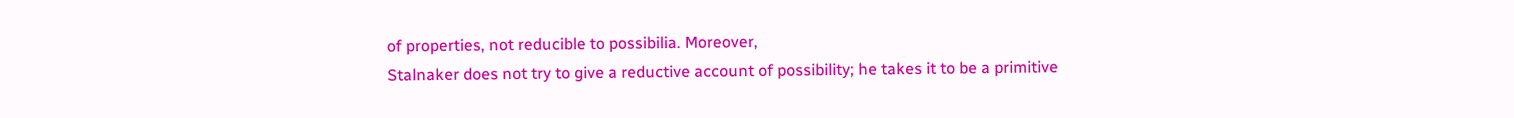of properties, not reducible to possibilia. Moreover,
Stalnaker does not try to give a reductive account of possibility; he takes it to be a primitive